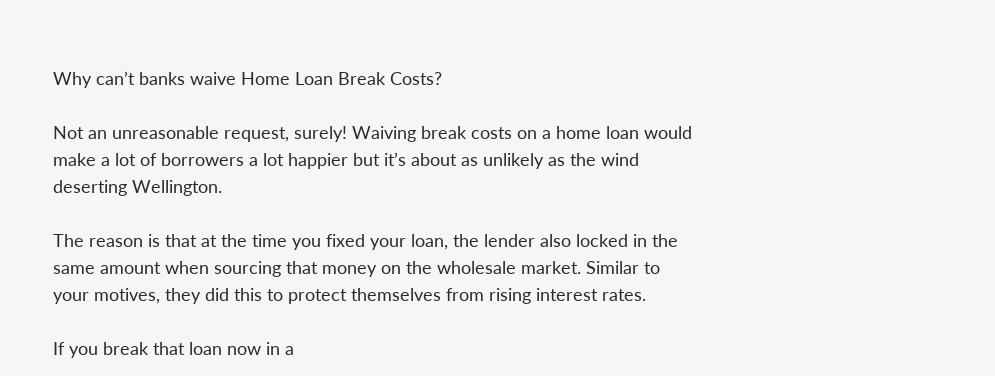Why can’t banks waive Home Loan Break Costs?

Not an unreasonable request, surely! Waiving break costs on a home loan would make a lot of borrowers a lot happier but it’s about as unlikely as the wind deserting Wellington.

The reason is that at the time you fixed your loan, the lender also locked in the same amount when sourcing that money on the wholesale market. Similar to your motives, they did this to protect themselves from rising interest rates.

If you break that loan now in a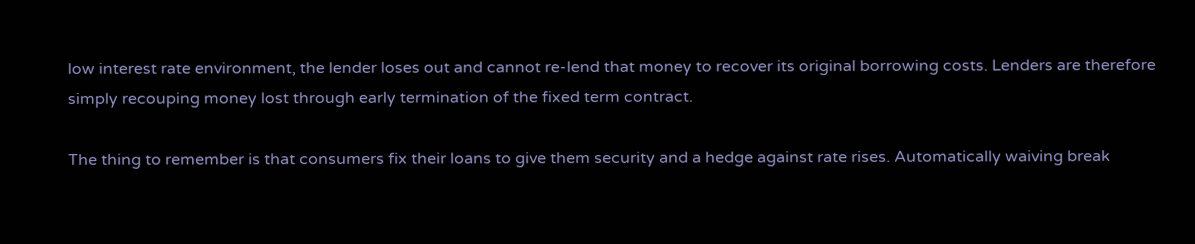low interest rate environment, the lender loses out and cannot re-lend that money to recover its original borrowing costs. Lenders are therefore simply recouping money lost through early termination of the fixed term contract.

The thing to remember is that consumers fix their loans to give them security and a hedge against rate rises. Automatically waiving break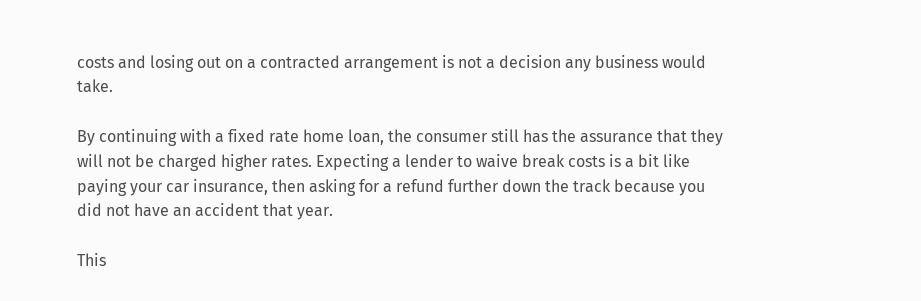costs and losing out on a contracted arrangement is not a decision any business would take.

By continuing with a fixed rate home loan, the consumer still has the assurance that they will not be charged higher rates. Expecting a lender to waive break costs is a bit like paying your car insurance, then asking for a refund further down the track because you did not have an accident that year.

This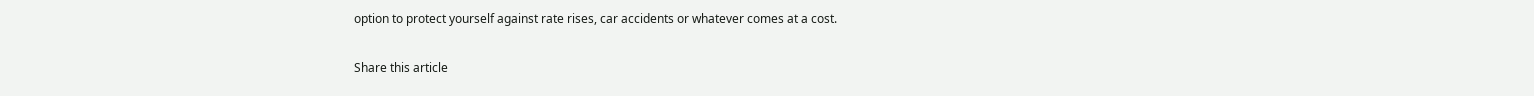option to protect yourself against rate rises, car accidents or whatever comes at a cost.

Share this article